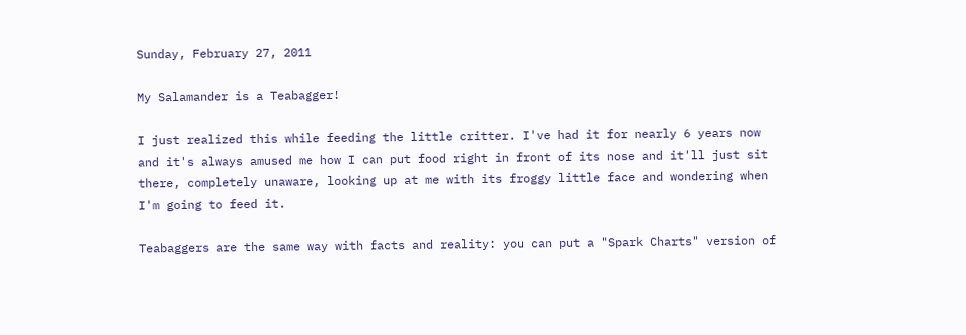Sunday, February 27, 2011

My Salamander is a Teabagger!

I just realized this while feeding the little critter. I've had it for nearly 6 years now and it's always amused me how I can put food right in front of its nose and it'll just sit there, completely unaware, looking up at me with its froggy little face and wondering when I'm going to feed it.

Teabaggers are the same way with facts and reality: you can put a "Spark Charts" version of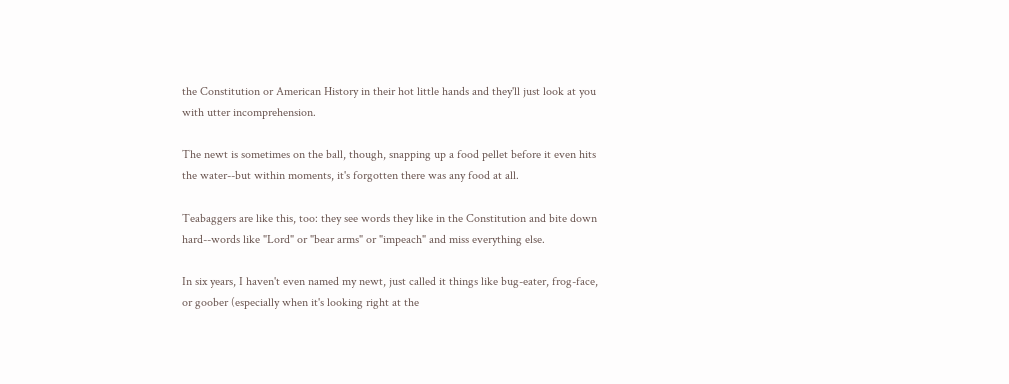the Constitution or American History in their hot little hands and they'll just look at you with utter incomprehension.

The newt is sometimes on the ball, though, snapping up a food pellet before it even hits the water--but within moments, it's forgotten there was any food at all.

Teabaggers are like this, too: they see words they like in the Constitution and bite down hard--words like "Lord" or "bear arms" or "impeach" and miss everything else.

In six years, I haven't even named my newt, just called it things like bug-eater, frog-face, or goober (especially when it's looking right at the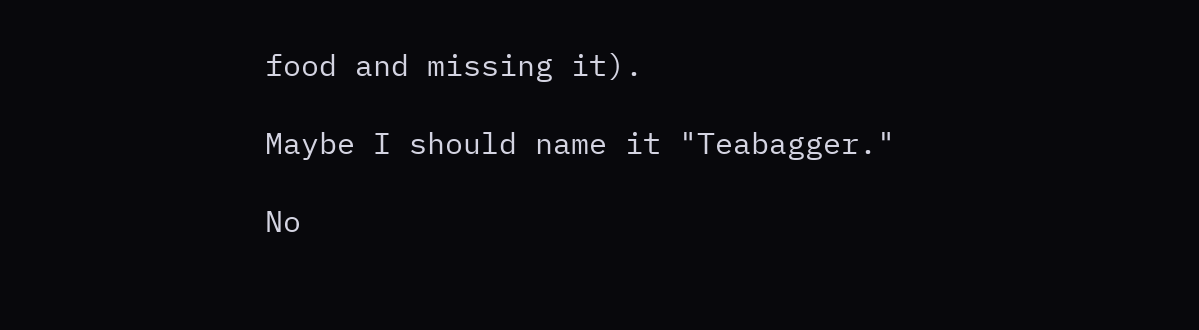food and missing it).

Maybe I should name it "Teabagger."

No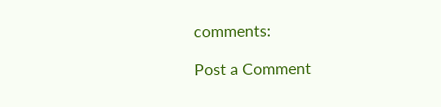comments:

Post a Comment